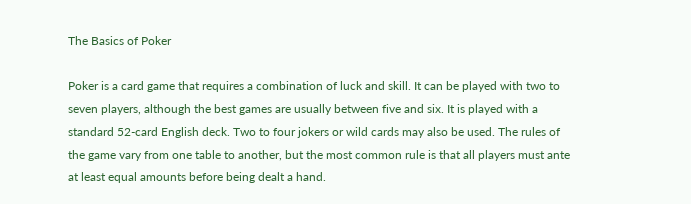The Basics of Poker

Poker is a card game that requires a combination of luck and skill. It can be played with two to seven players, although the best games are usually between five and six. It is played with a standard 52-card English deck. Two to four jokers or wild cards may also be used. The rules of the game vary from one table to another, but the most common rule is that all players must ante at least equal amounts before being dealt a hand.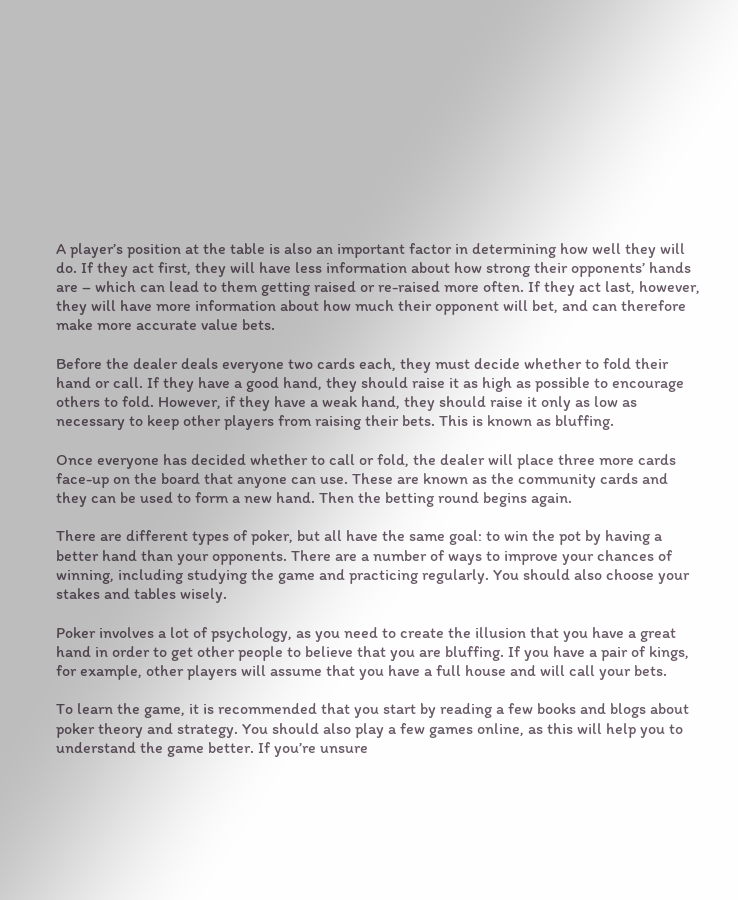A player’s position at the table is also an important factor in determining how well they will do. If they act first, they will have less information about how strong their opponents’ hands are – which can lead to them getting raised or re-raised more often. If they act last, however, they will have more information about how much their opponent will bet, and can therefore make more accurate value bets.

Before the dealer deals everyone two cards each, they must decide whether to fold their hand or call. If they have a good hand, they should raise it as high as possible to encourage others to fold. However, if they have a weak hand, they should raise it only as low as necessary to keep other players from raising their bets. This is known as bluffing.

Once everyone has decided whether to call or fold, the dealer will place three more cards face-up on the board that anyone can use. These are known as the community cards and they can be used to form a new hand. Then the betting round begins again.

There are different types of poker, but all have the same goal: to win the pot by having a better hand than your opponents. There are a number of ways to improve your chances of winning, including studying the game and practicing regularly. You should also choose your stakes and tables wisely.

Poker involves a lot of psychology, as you need to create the illusion that you have a great hand in order to get other people to believe that you are bluffing. If you have a pair of kings, for example, other players will assume that you have a full house and will call your bets.

To learn the game, it is recommended that you start by reading a few books and blogs about poker theory and strategy. You should also play a few games online, as this will help you to understand the game better. If you’re unsure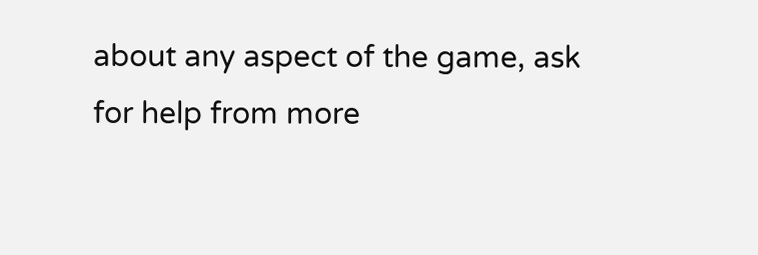about any aspect of the game, ask for help from more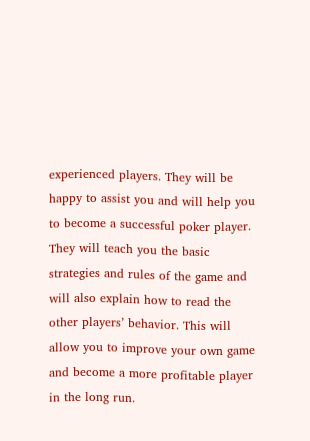experienced players. They will be happy to assist you and will help you to become a successful poker player. They will teach you the basic strategies and rules of the game and will also explain how to read the other players’ behavior. This will allow you to improve your own game and become a more profitable player in the long run.